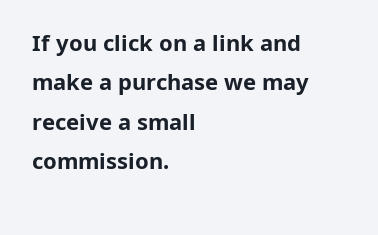If you click on a link and make a purchase we may receive a small commission.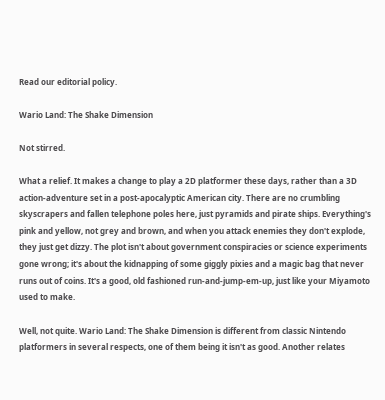Read our editorial policy.

Wario Land: The Shake Dimension

Not stirred.

What a relief. It makes a change to play a 2D platformer these days, rather than a 3D action-adventure set in a post-apocalyptic American city. There are no crumbling skyscrapers and fallen telephone poles here, just pyramids and pirate ships. Everything's pink and yellow, not grey and brown, and when you attack enemies they don't explode, they just get dizzy. The plot isn't about government conspiracies or science experiments gone wrong; it's about the kidnapping of some giggly pixies and a magic bag that never runs out of coins. It's a good, old fashioned run-and-jump-em-up, just like your Miyamoto used to make.

Well, not quite. Wario Land: The Shake Dimension is different from classic Nintendo platformers in several respects, one of them being it isn't as good. Another relates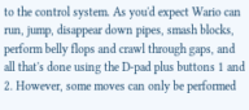to the control system. As you'd expect Wario can run, jump, disappear down pipes, smash blocks, perform belly flops and crawl through gaps, and all that's done using the D-pad plus buttons 1 and 2. However, some moves can only be performed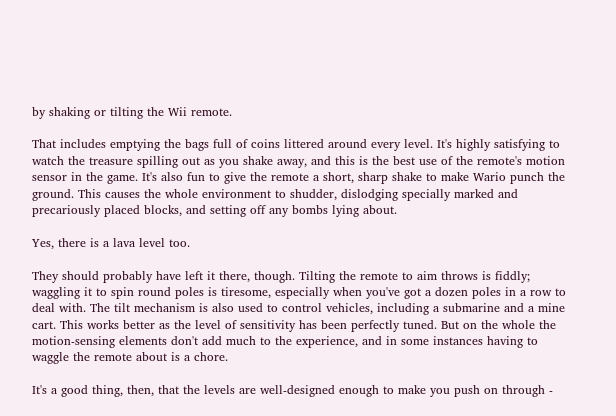by shaking or tilting the Wii remote.

That includes emptying the bags full of coins littered around every level. It's highly satisfying to watch the treasure spilling out as you shake away, and this is the best use of the remote's motion sensor in the game. It's also fun to give the remote a short, sharp shake to make Wario punch the ground. This causes the whole environment to shudder, dislodging specially marked and precariously placed blocks, and setting off any bombs lying about.

Yes, there is a lava level too.

They should probably have left it there, though. Tilting the remote to aim throws is fiddly; waggling it to spin round poles is tiresome, especially when you've got a dozen poles in a row to deal with. The tilt mechanism is also used to control vehicles, including a submarine and a mine cart. This works better as the level of sensitivity has been perfectly tuned. But on the whole the motion-sensing elements don't add much to the experience, and in some instances having to waggle the remote about is a chore.

It's a good thing, then, that the levels are well-designed enough to make you push on through -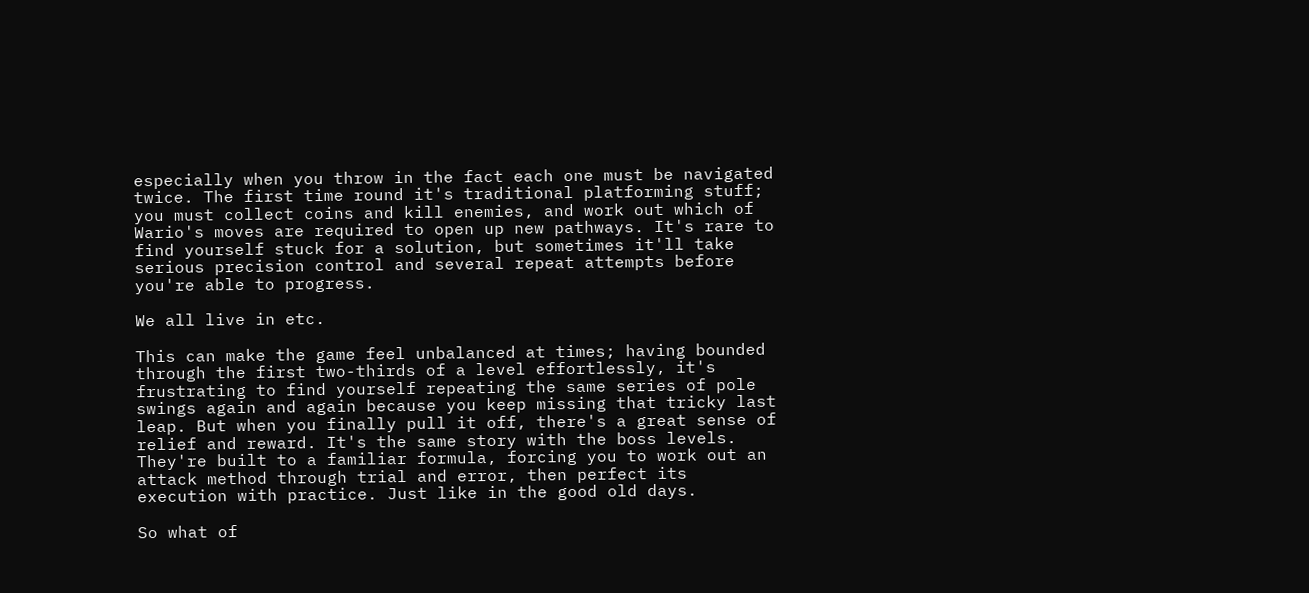especially when you throw in the fact each one must be navigated twice. The first time round it's traditional platforming stuff; you must collect coins and kill enemies, and work out which of Wario's moves are required to open up new pathways. It's rare to find yourself stuck for a solution, but sometimes it'll take serious precision control and several repeat attempts before you're able to progress.

We all live in etc.

This can make the game feel unbalanced at times; having bounded through the first two-thirds of a level effortlessly, it's frustrating to find yourself repeating the same series of pole swings again and again because you keep missing that tricky last leap. But when you finally pull it off, there's a great sense of relief and reward. It's the same story with the boss levels. They're built to a familiar formula, forcing you to work out an attack method through trial and error, then perfect its execution with practice. Just like in the good old days.

So what of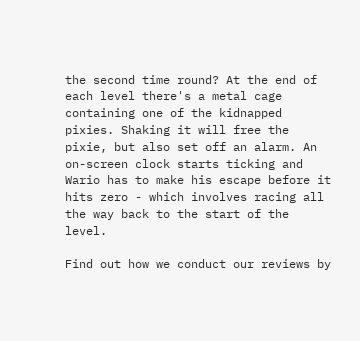the second time round? At the end of each level there's a metal cage containing one of the kidnapped pixies. Shaking it will free the pixie, but also set off an alarm. An on-screen clock starts ticking and Wario has to make his escape before it hits zero - which involves racing all the way back to the start of the level.

Find out how we conduct our reviews by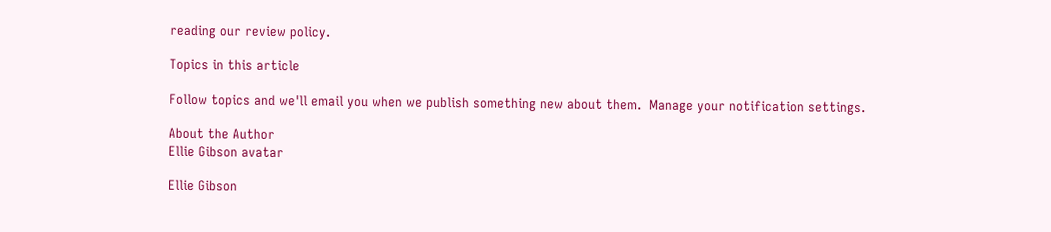reading our review policy.

Topics in this article

Follow topics and we'll email you when we publish something new about them.  Manage your notification settings.

About the Author
Ellie Gibson avatar

Ellie Gibson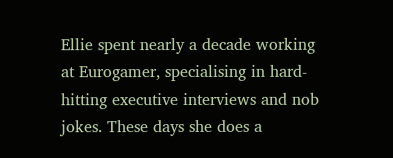Ellie spent nearly a decade working at Eurogamer, specialising in hard-hitting executive interviews and nob jokes. These days she does a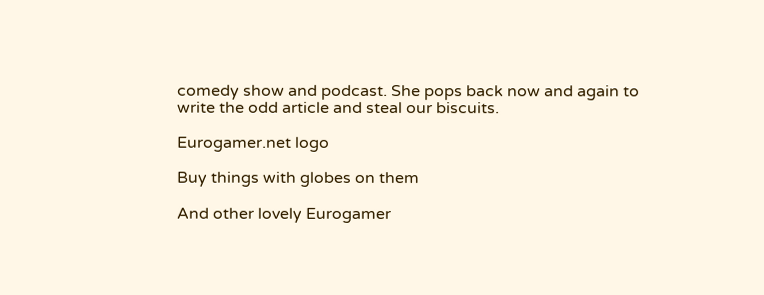comedy show and podcast. She pops back now and again to write the odd article and steal our biscuits.

Eurogamer.net logo

Buy things with globes on them

And other lovely Eurogamer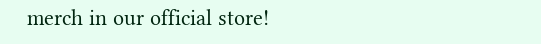merch in our official store!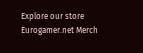Explore our store
Eurogamer.net Merch